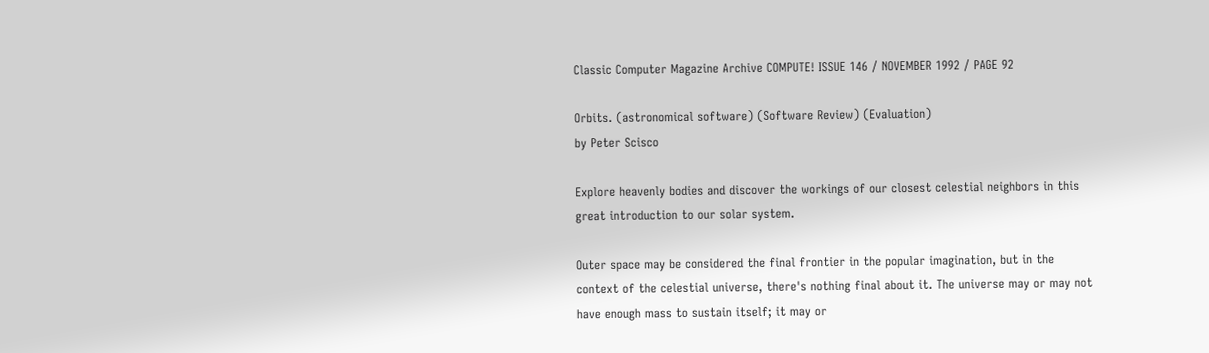Classic Computer Magazine Archive COMPUTE! ISSUE 146 / NOVEMBER 1992 / PAGE 92

Orbits. (astronomical software) (Software Review) (Evaluation)
by Peter Scisco

Explore heavenly bodies and discover the workings of our closest celestial neighbors in this great introduction to our solar system.

Outer space may be considered the final frontier in the popular imagination, but in the context of the celestial universe, there's nothing final about it. The universe may or may not have enough mass to sustain itself; it may or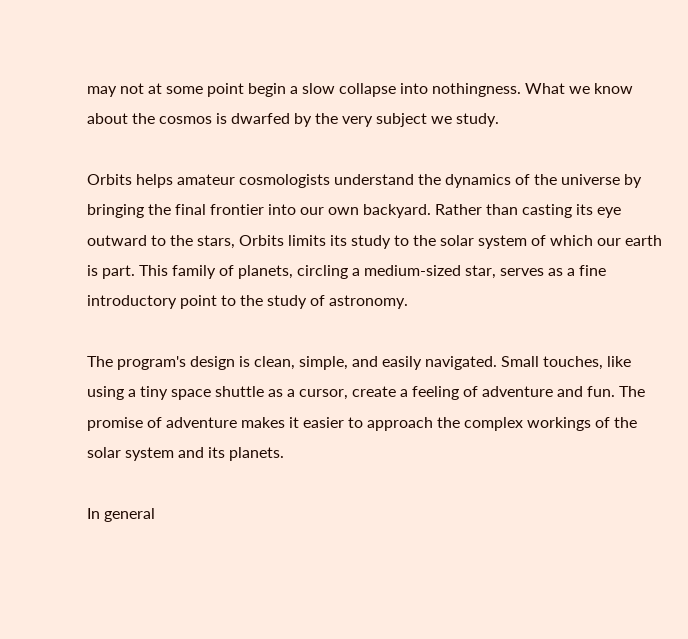may not at some point begin a slow collapse into nothingness. What we know about the cosmos is dwarfed by the very subject we study.

Orbits helps amateur cosmologists understand the dynamics of the universe by bringing the final frontier into our own backyard. Rather than casting its eye outward to the stars, Orbits limits its study to the solar system of which our earth is part. This family of planets, circling a medium-sized star, serves as a fine introductory point to the study of astronomy.

The program's design is clean, simple, and easily navigated. Small touches, like using a tiny space shuttle as a cursor, create a feeling of adventure and fun. The promise of adventure makes it easier to approach the complex workings of the solar system and its planets.

In general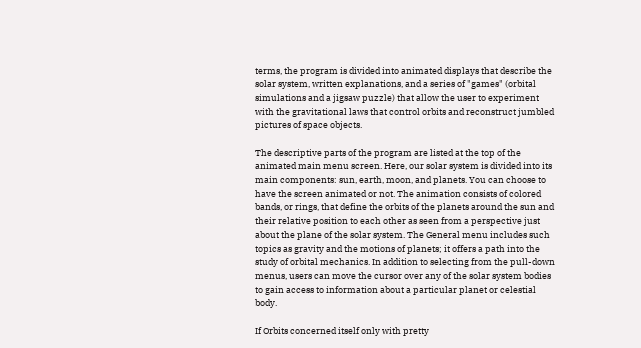terms, the program is divided into animated displays that describe the solar system, written explanations, and a series of "games" (orbital simulations and a jigsaw puzzle) that allow the user to experiment with the gravitational laws that control orbits and reconstruct jumbled pictures of space objects.

The descriptive parts of the program are listed at the top of the animated main menu screen. Here, our solar system is divided into its main components: sun, earth, moon, and planets. You can choose to have the screen animated or not. The animation consists of colored bands, or rings, that define the orbits of the planets around the sun and their relative position to each other as seen from a perspective just about the plane of the solar system. The General menu includes such topics as gravity and the motions of planets; it offers a path into the study of orbital mechanics. In addition to selecting from the pull-down menus, users can move the cursor over any of the solar system bodies to gain access to information about a particular planet or celestial body.

If Orbits concerned itself only with pretty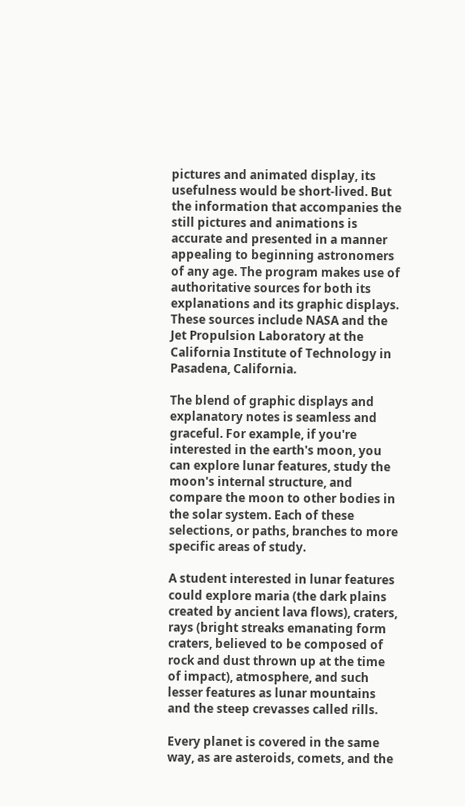pictures and animated display, its usefulness would be short-lived. But the information that accompanies the still pictures and animations is accurate and presented in a manner appealing to beginning astronomers of any age. The program makes use of authoritative sources for both its explanations and its graphic displays. These sources include NASA and the Jet Propulsion Laboratory at the California Institute of Technology in Pasadena, California.

The blend of graphic displays and explanatory notes is seamless and graceful. For example, if you're interested in the earth's moon, you can explore lunar features, study the moon's internal structure, and compare the moon to other bodies in the solar system. Each of these selections, or paths, branches to more specific areas of study.

A student interested in lunar features could explore maria (the dark plains created by ancient lava flows), craters, rays (bright streaks emanating form craters, believed to be composed of rock and dust thrown up at the time of impact), atmosphere, and such lesser features as lunar mountains and the steep crevasses called rills.

Every planet is covered in the same way, as are asteroids, comets, and the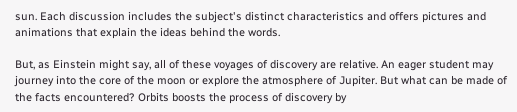sun. Each discussion includes the subject's distinct characteristics and offers pictures and animations that explain the ideas behind the words.

But, as Einstein might say, all of these voyages of discovery are relative. An eager student may journey into the core of the moon or explore the atmosphere of Jupiter. But what can be made of the facts encountered? Orbits boosts the process of discovery by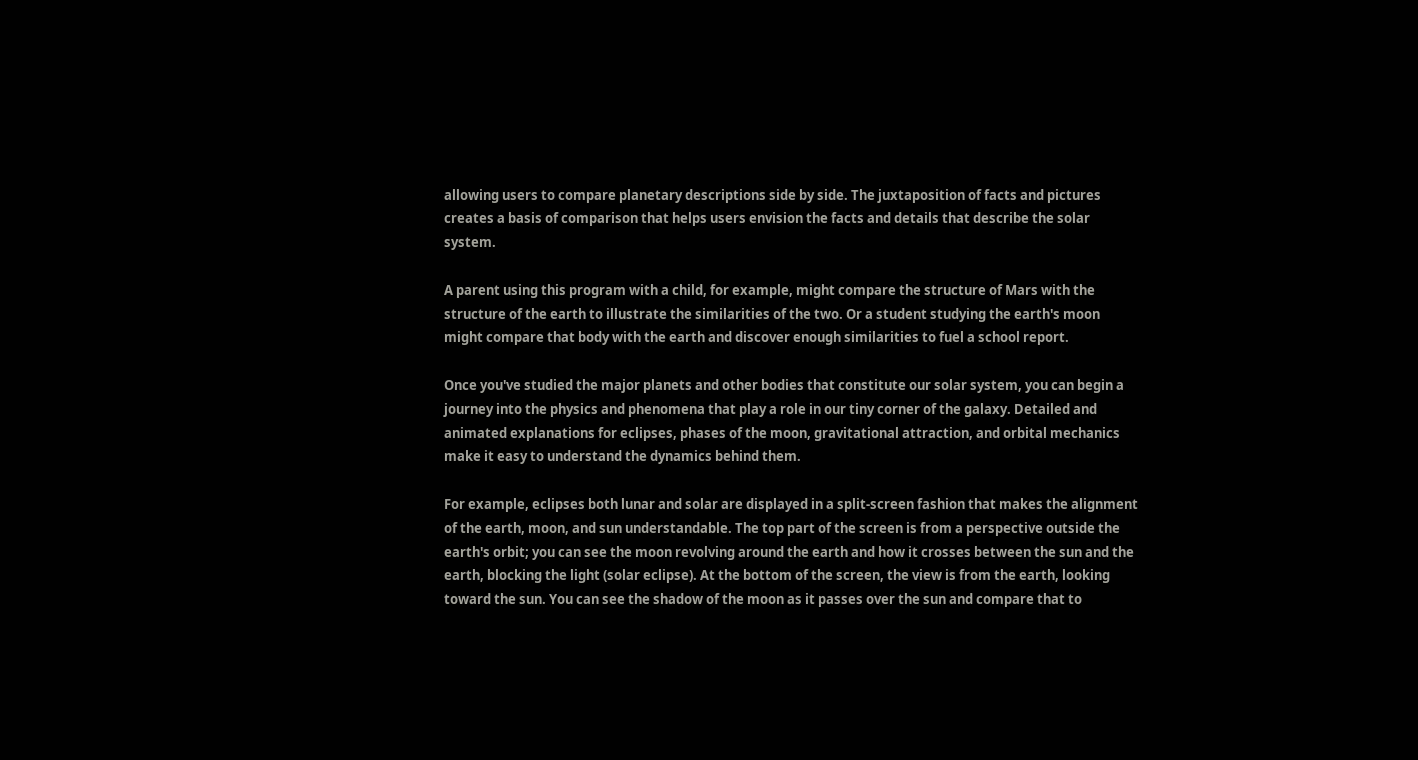allowing users to compare planetary descriptions side by side. The juxtaposition of facts and pictures creates a basis of comparison that helps users envision the facts and details that describe the solar system.

A parent using this program with a child, for example, might compare the structure of Mars with the structure of the earth to illustrate the similarities of the two. Or a student studying the earth's moon might compare that body with the earth and discover enough similarities to fuel a school report.

Once you've studied the major planets and other bodies that constitute our solar system, you can begin a journey into the physics and phenomena that play a role in our tiny corner of the galaxy. Detailed and animated explanations for eclipses, phases of the moon, gravitational attraction, and orbital mechanics make it easy to understand the dynamics behind them.

For example, eclipses both lunar and solar are displayed in a split-screen fashion that makes the alignment of the earth, moon, and sun understandable. The top part of the screen is from a perspective outside the earth's orbit; you can see the moon revolving around the earth and how it crosses between the sun and the earth, blocking the light (solar eclipse). At the bottom of the screen, the view is from the earth, looking toward the sun. You can see the shadow of the moon as it passes over the sun and compare that to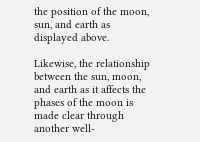the position of the moon, sun, and earth as displayed above.

Likewise, the relationship between the sun, moon, and earth as it affects the phases of the moon is made clear through another well-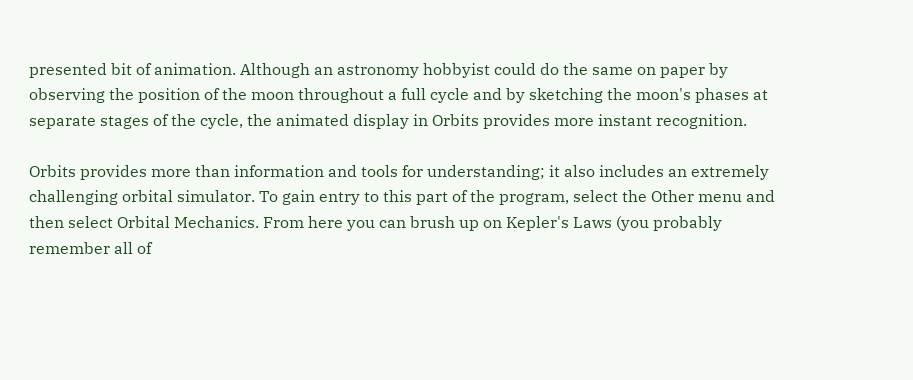presented bit of animation. Although an astronomy hobbyist could do the same on paper by observing the position of the moon throughout a full cycle and by sketching the moon's phases at separate stages of the cycle, the animated display in Orbits provides more instant recognition.

Orbits provides more than information and tools for understanding; it also includes an extremely challenging orbital simulator. To gain entry to this part of the program, select the Other menu and then select Orbital Mechanics. From here you can brush up on Kepler's Laws (you probably remember all of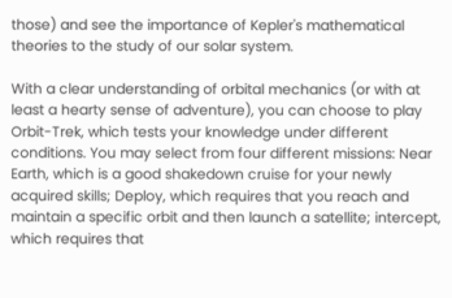those) and see the importance of Kepler's mathematical theories to the study of our solar system.

With a clear understanding of orbital mechanics (or with at least a hearty sense of adventure), you can choose to play Orbit-Trek, which tests your knowledge under different conditions. You may select from four different missions: Near Earth, which is a good shakedown cruise for your newly acquired skills; Deploy, which requires that you reach and maintain a specific orbit and then launch a satellite; intercept, which requires that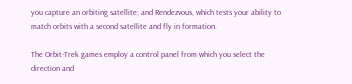you capture an orbiting satellite; and Rendezvous, which tests your ability to match orbits with a second satellite and fly in formation.

The Orbit-Trek games employ a control panel from which you select the direction and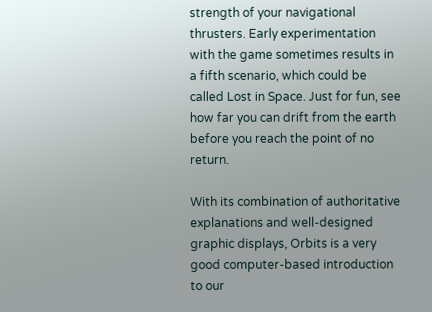strength of your navigational thrusters. Early experimentation with the game sometimes results in a fifth scenario, which could be called Lost in Space. Just for fun, see how far you can drift from the earth before you reach the point of no return.

With its combination of authoritative explanations and well-designed graphic displays, Orbits is a very good computer-based introduction to our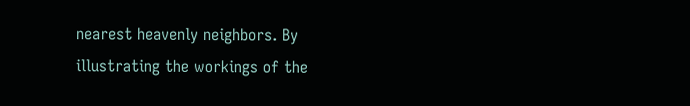nearest heavenly neighbors. By illustrating the workings of the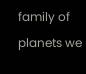family of planets we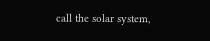call the solar system,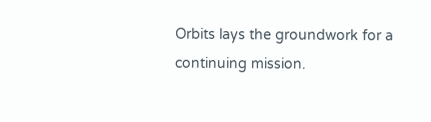Orbits lays the groundwork for a continuing mission.